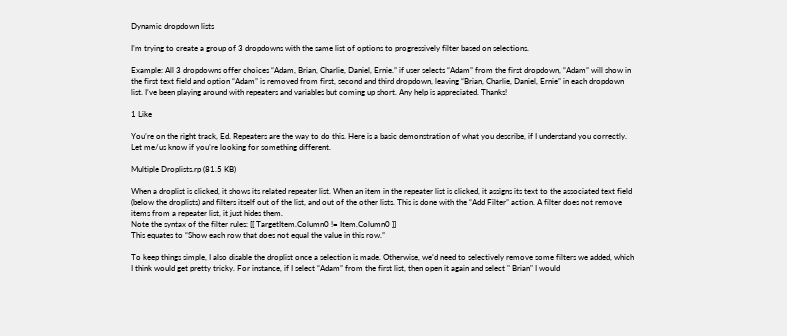Dynamic dropdown lists

I’m trying to create a group of 3 dropdowns with the same list of options to progressively filter based on selections.

Example: All 3 dropdowns offer choices “Adam, Brian, Charlie, Daniel, Ernie.” if user selects “Adam” from the first dropdown, “Adam” will show in the first text field and option “Adam” is removed from first, second and third dropdown, leaving “Brian, Charlie, Daniel, Ernie” in each dropdown list. I’ve been playing around with repeaters and variables but coming up short. Any help is appreciated. Thanks!

1 Like

You’re on the right track, Ed. Repeaters are the way to do this. Here is a basic demonstration of what you describe, if I understand you correctly. Let me/us know if you’re looking for something different.

Multiple Droplists.rp (81.5 KB)

When a droplist is clicked, it shows its related repeater list. When an item in the repeater list is clicked, it assigns its text to the associated text field (below the droplists) and filters itself out of the list, and out of the other lists. This is done with the “Add Filter” action. A filter does not remove items from a repeater list, it just hides them.
Note the syntax of the filter rules: [[ TargetItem.Column0 != Item.Column0 ]]
This equates to “Show each row that does not equal the value in this row.”

To keep things simple, I also disable the droplist once a selection is made. Otherwise, we’d need to selectively remove some filters we added, which I think would get pretty tricky. For instance, if I select “Adam” from the first list, then open it again and select " Brian" I would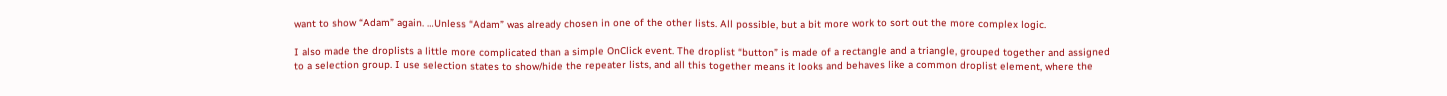want to show “Adam” again. …Unless “Adam” was already chosen in one of the other lists. All possible, but a bit more work to sort out the more complex logic.

I also made the droplists a little more complicated than a simple OnClick event. The droplist “button” is made of a rectangle and a triangle, grouped together and assigned to a selection group. I use selection states to show/hide the repeater lists, and all this together means it looks and behaves like a common droplist element, where the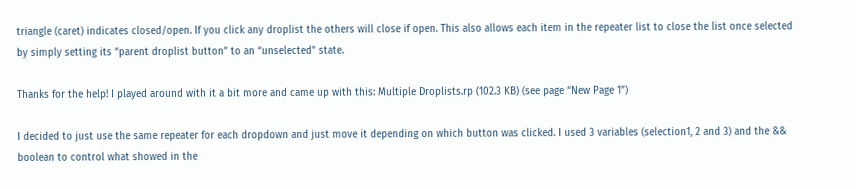triangle (caret) indicates closed/open. If you click any droplist the others will close if open. This also allows each item in the repeater list to close the list once selected by simply setting its “parent droplist button” to an “unselected” state.

Thanks for the help! I played around with it a bit more and came up with this: Multiple Droplists.rp (102.3 KB) (see page “New Page 1”)

I decided to just use the same repeater for each dropdown and just move it depending on which button was clicked. I used 3 variables (selection1, 2 and 3) and the && boolean to control what showed in the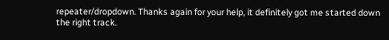repeater/dropdown. Thanks again for your help, it definitely got me started down the right track.